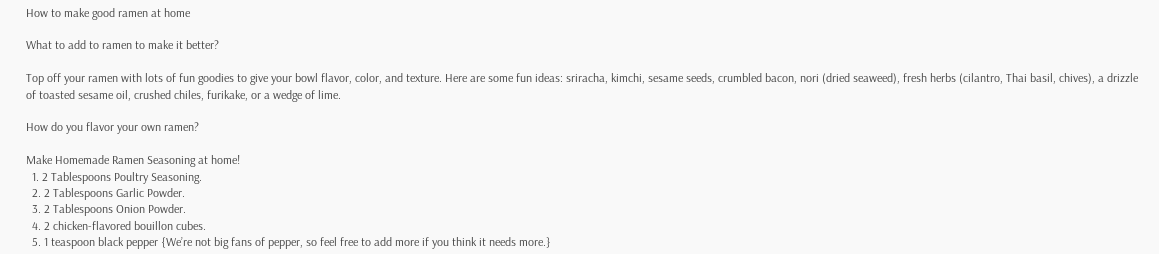How to make good ramen at home

What to add to ramen to make it better?

Top off your ramen with lots of fun goodies to give your bowl flavor, color, and texture. Here are some fun ideas: sriracha, kimchi, sesame seeds, crumbled bacon, nori (dried seaweed), fresh herbs (cilantro, Thai basil, chives), a drizzle of toasted sesame oil, crushed chiles, furikake, or a wedge of lime.

How do you flavor your own ramen?

Make Homemade Ramen Seasoning at home!
  1. 2 Tablespoons Poultry Seasoning.
  2. 2 Tablespoons Garlic Powder.
  3. 2 Tablespoons Onion Powder.
  4. 2 chicken-flavored bouillon cubes.
  5. 1 teaspoon black pepper {We’re not big fans of pepper, so feel free to add more if you think it needs more.}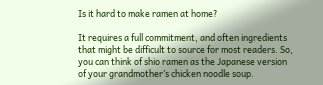Is it hard to make ramen at home?

It requires a full commitment, and often ingredients that might be difficult to source for most readers. So, you can think of shio ramen as the Japanese version of your grandmother’s chicken noodle soup.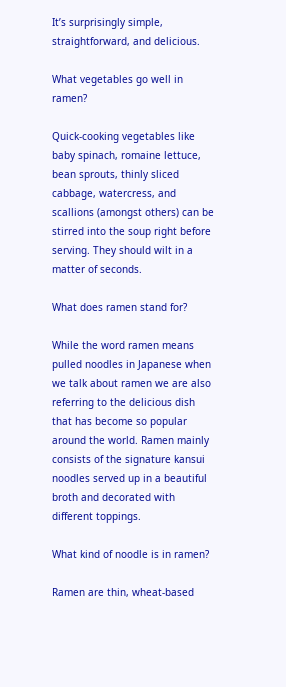It’s surprisingly simple, straightforward, and delicious.

What vegetables go well in ramen?

Quick-cooking vegetables like baby spinach, romaine lettuce, bean sprouts, thinly sliced cabbage, watercress, and scallions (amongst others) can be stirred into the soup right before serving. They should wilt in a matter of seconds.

What does ramen stand for?

While the word ramen means pulled noodles in Japanese when we talk about ramen we are also referring to the delicious dish that has become so popular around the world. Ramen mainly consists of the signature kansui noodles served up in a beautiful broth and decorated with different toppings.

What kind of noodle is in ramen?

Ramen are thin, wheat-based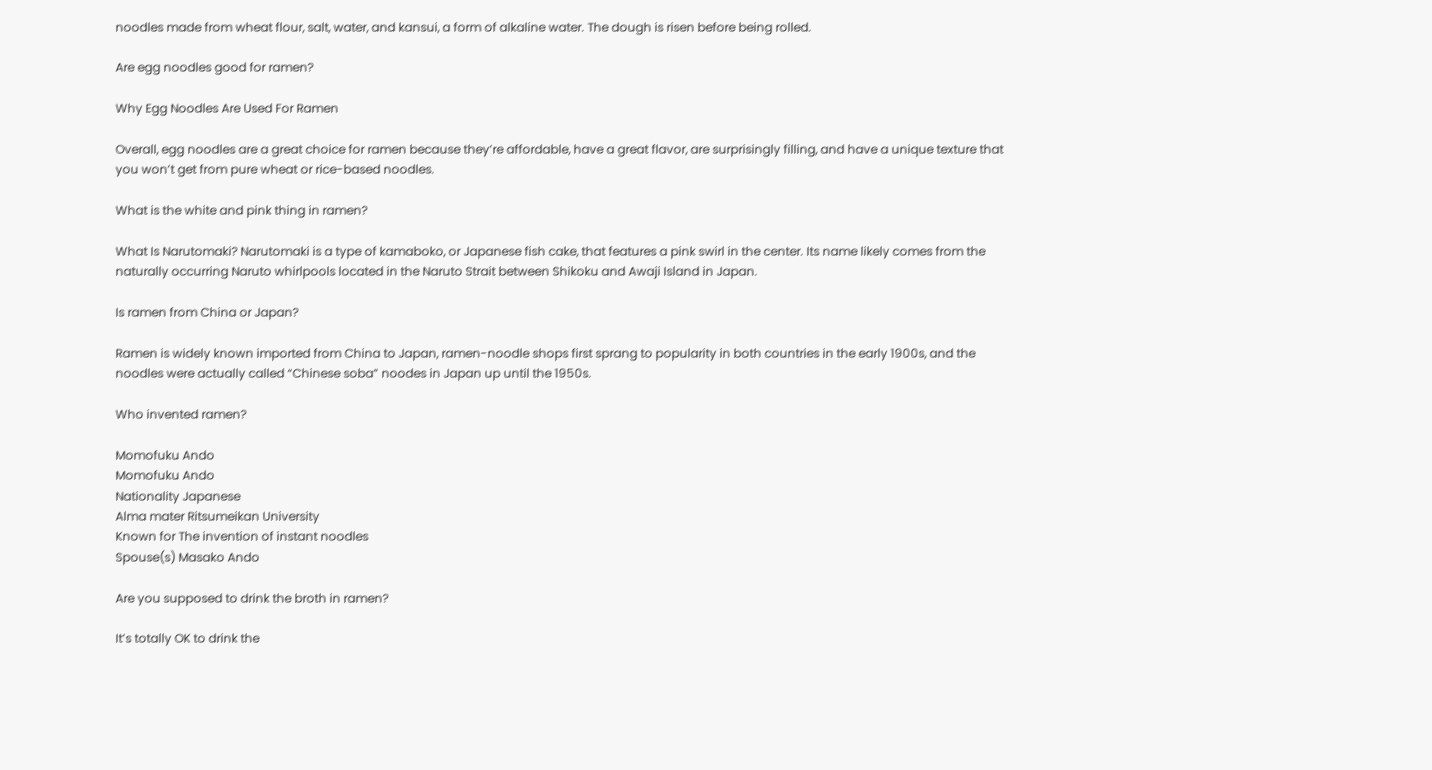noodles made from wheat flour, salt, water, and kansui, a form of alkaline water. The dough is risen before being rolled.

Are egg noodles good for ramen?

Why Egg Noodles Are Used For Ramen

Overall, egg noodles are a great choice for ramen because they’re affordable, have a great flavor, are surprisingly filling, and have a unique texture that you won’t get from pure wheat or rice-based noodles.

What is the white and pink thing in ramen?

What Is Narutomaki? Narutomaki is a type of kamaboko, or Japanese fish cake, that features a pink swirl in the center. Its name likely comes from the naturally occurring Naruto whirlpools located in the Naruto Strait between Shikoku and Awaji Island in Japan.

Is ramen from China or Japan?

Ramen is widely known imported from China to Japan, ramen-noodle shops first sprang to popularity in both countries in the early 1900s, and the noodles were actually called “Chinese soba” noodes in Japan up until the 1950s.

Who invented ramen?

Momofuku Ando
Momofuku Ando
Nationality Japanese
Alma mater Ritsumeikan University
Known for The invention of instant noodles
Spouse(s) Masako Ando

Are you supposed to drink the broth in ramen?

It’s totally OK to drink the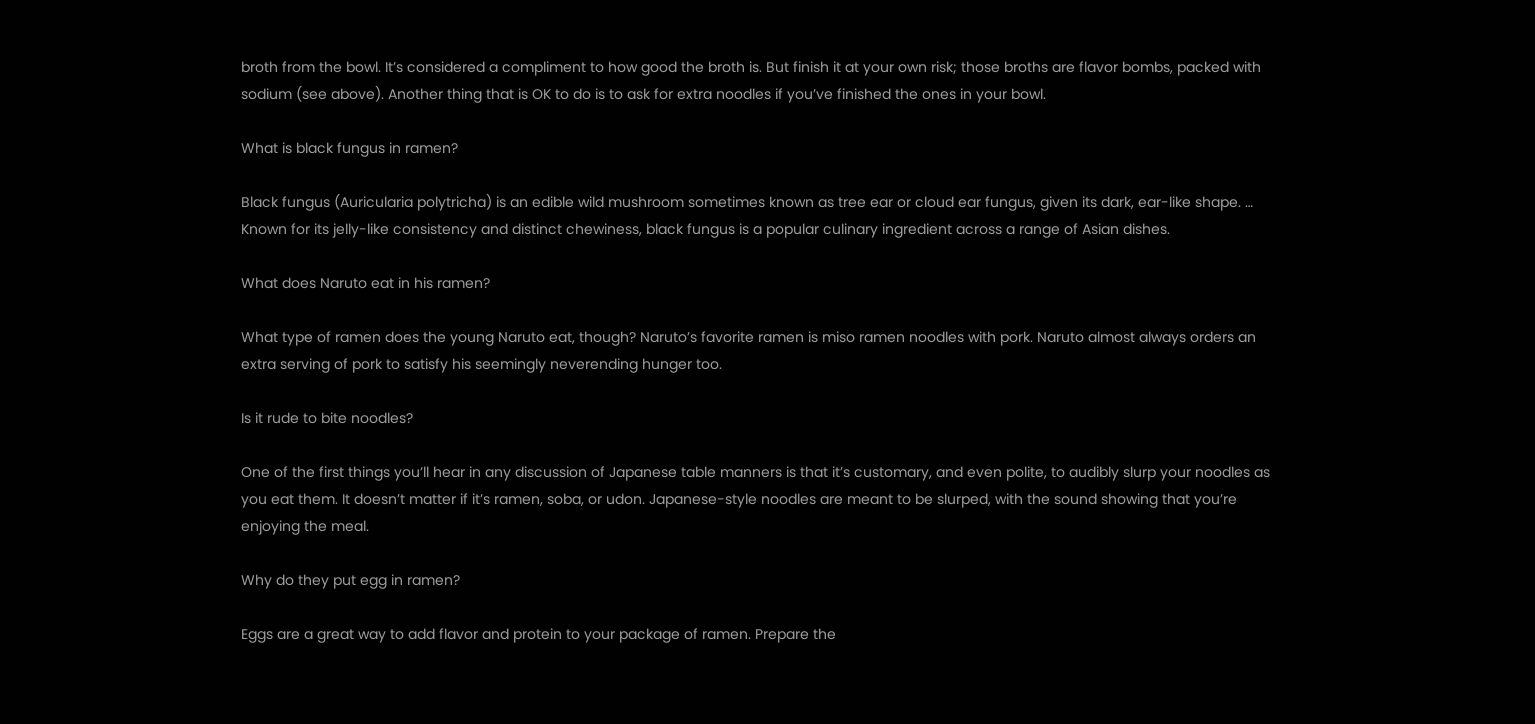broth from the bowl. It’s considered a compliment to how good the broth is. But finish it at your own risk; those broths are flavor bombs, packed with sodium (see above). Another thing that is OK to do is to ask for extra noodles if you’ve finished the ones in your bowl.

What is black fungus in ramen?

Black fungus (Auricularia polytricha) is an edible wild mushroom sometimes known as tree ear or cloud ear fungus, given its dark, ear-like shape. … Known for its jelly-like consistency and distinct chewiness, black fungus is a popular culinary ingredient across a range of Asian dishes.

What does Naruto eat in his ramen?

What type of ramen does the young Naruto eat, though? Naruto’s favorite ramen is miso ramen noodles with pork. Naruto almost always orders an extra serving of pork to satisfy his seemingly neverending hunger too.

Is it rude to bite noodles?

One of the first things you’ll hear in any discussion of Japanese table manners is that it’s customary, and even polite, to audibly slurp your noodles as you eat them. It doesn’t matter if it’s ramen, soba, or udon. Japanese-style noodles are meant to be slurped, with the sound showing that you’re enjoying the meal.

Why do they put egg in ramen?

Eggs are a great way to add flavor and protein to your package of ramen. Prepare the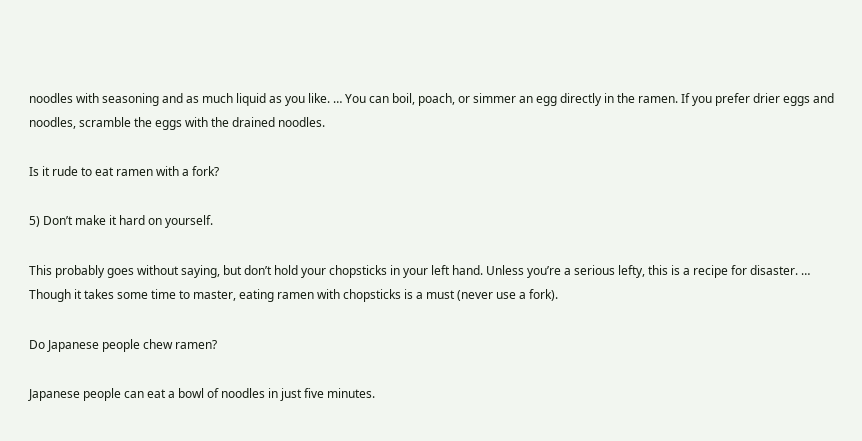noodles with seasoning and as much liquid as you like. … You can boil, poach, or simmer an egg directly in the ramen. If you prefer drier eggs and noodles, scramble the eggs with the drained noodles.

Is it rude to eat ramen with a fork?

5) Don’t make it hard on yourself.

This probably goes without saying, but don’t hold your chopsticks in your left hand. Unless you’re a serious lefty, this is a recipe for disaster. … Though it takes some time to master, eating ramen with chopsticks is a must (never use a fork).

Do Japanese people chew ramen?

Japanese people can eat a bowl of noodles in just five minutes.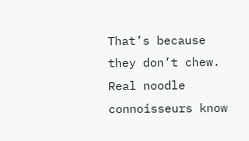That’s because they don’t chew. Real noodle connoisseurs know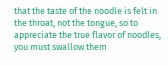that the taste of the noodle is felt in the throat, not the tongue, so to appreciate the true flavor of noodles, you must swallow them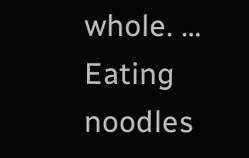whole. … Eating noodles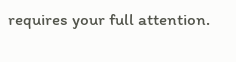requires your full attention.